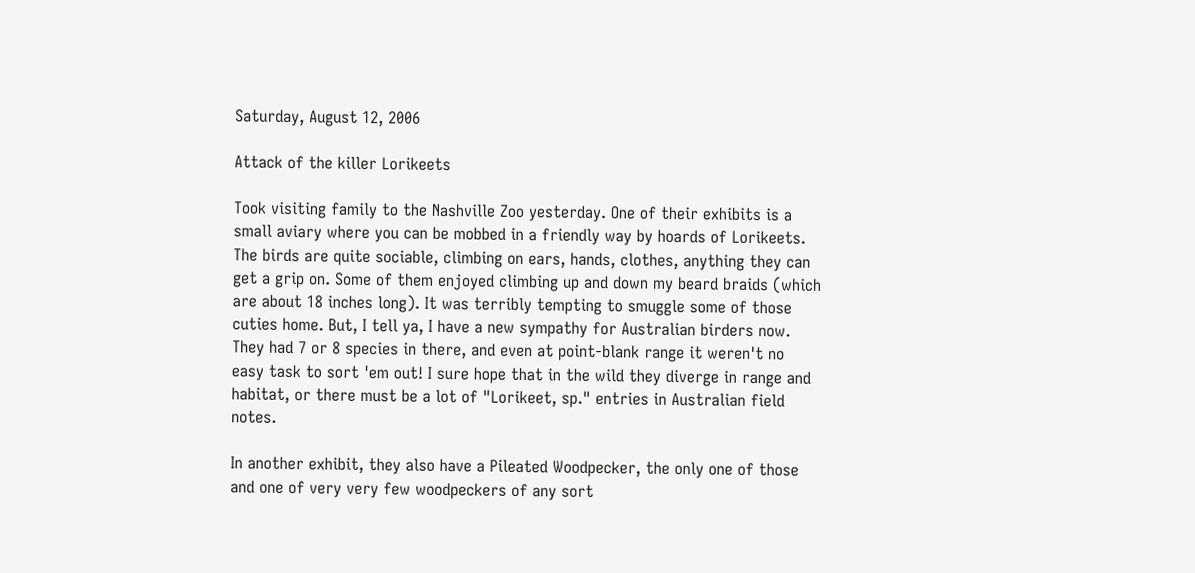Saturday, August 12, 2006

Attack of the killer Lorikeets

Took visiting family to the Nashville Zoo yesterday. One of their exhibits is a small aviary where you can be mobbed in a friendly way by hoards of Lorikeets. The birds are quite sociable, climbing on ears, hands, clothes, anything they can get a grip on. Some of them enjoyed climbing up and down my beard braids (which are about 18 inches long). It was terribly tempting to smuggle some of those cuties home. But, I tell ya, I have a new sympathy for Australian birders now. They had 7 or 8 species in there, and even at point-blank range it weren't no easy task to sort 'em out! I sure hope that in the wild they diverge in range and habitat, or there must be a lot of "Lorikeet, sp." entries in Australian field notes.

In another exhibit, they also have a Pileated Woodpecker, the only one of those and one of very very few woodpeckers of any sort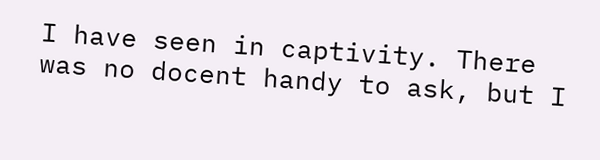I have seen in captivity. There was no docent handy to ask, but I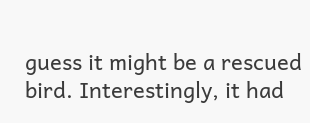guess it might be a rescued bird. Interestingly, it had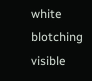white blotching visible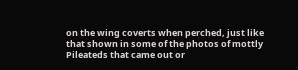on the wing coverts when perched, just like that shown in some of the photos of mottly Pileateds that came out or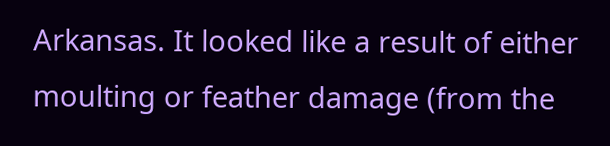Arkansas. It looked like a result of either moulting or feather damage (from the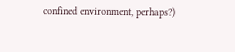confined environment, perhaps?)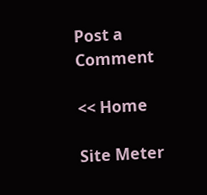Post a Comment

<< Home

Site Meter